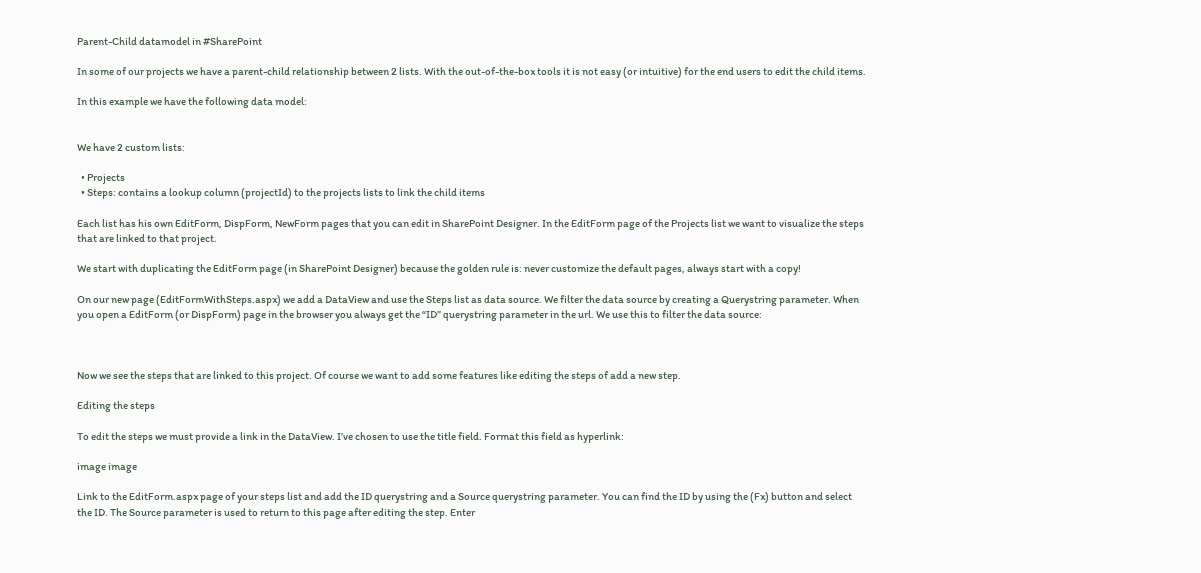Parent-Child datamodel in #SharePoint

In some of our projects we have a parent-child relationship between 2 lists. With the out-of-the-box tools it is not easy (or intuitive) for the end users to edit the child items.

In this example we have the following data model:


We have 2 custom lists:

  • Projects
  • Steps: contains a lookup column (projectId) to the projects lists to link the child items

Each list has his own EditForm, DispForm, NewForm pages that you can edit in SharePoint Designer. In the EditForm page of the Projects list we want to visualize the steps that are linked to that project.

We start with duplicating the EditForm page (in SharePoint Designer) because the golden rule is: never customize the default pages, always start with a copy!

On our new page (EditFormWithSteps.aspx) we add a DataView and use the Steps list as data source. We filter the data source by creating a Querystring parameter. When you open a EditForm (or DispForm) page in the browser you always get the “ID” querystring parameter in the url. We use this to filter the data source:



Now we see the steps that are linked to this project. Of course we want to add some features like editing the steps of add a new step.

Editing the steps

To edit the steps we must provide a link in the DataView. I’ve chosen to use the title field. Format this field as hyperlink:

image image

Link to the EditForm.aspx page of your steps list and add the ID querystring and a Source querystring parameter. You can find the ID by using the (Fx) button and select the ID. The Source parameter is used to return to this page after editing the step. Enter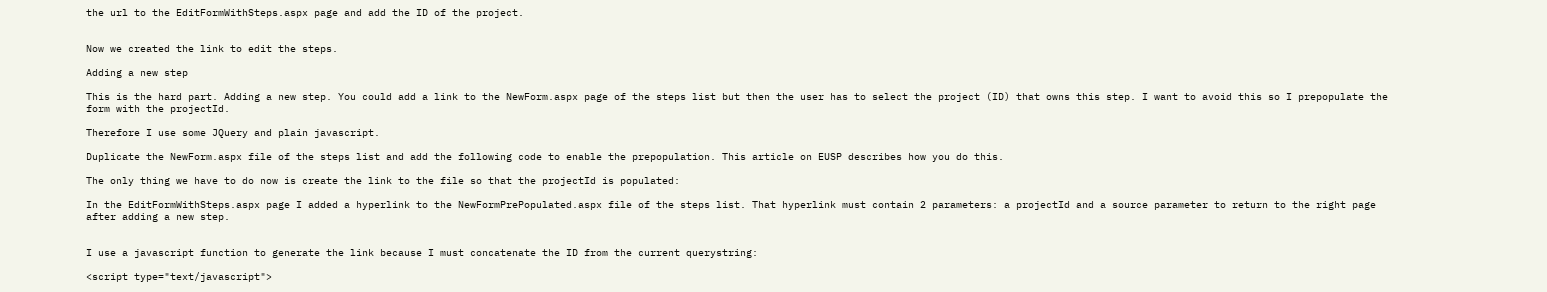the url to the EditFormWithSteps.aspx page and add the ID of the project.


Now we created the link to edit the steps.

Adding a new step

This is the hard part. Adding a new step. You could add a link to the NewForm.aspx page of the steps list but then the user has to select the project (ID) that owns this step. I want to avoid this so I prepopulate the form with the projectId.

Therefore I use some JQuery and plain javascript.

Duplicate the NewForm.aspx file of the steps list and add the following code to enable the prepopulation. This article on EUSP describes how you do this.

The only thing we have to do now is create the link to the file so that the projectId is populated:

In the EditFormWithSteps.aspx page I added a hyperlink to the NewFormPrePopulated.aspx file of the steps list. That hyperlink must contain 2 parameters: a projectId and a source parameter to return to the right page after adding a new step.


I use a javascript function to generate the link because I must concatenate the ID from the current querystring:

<script type="text/javascript">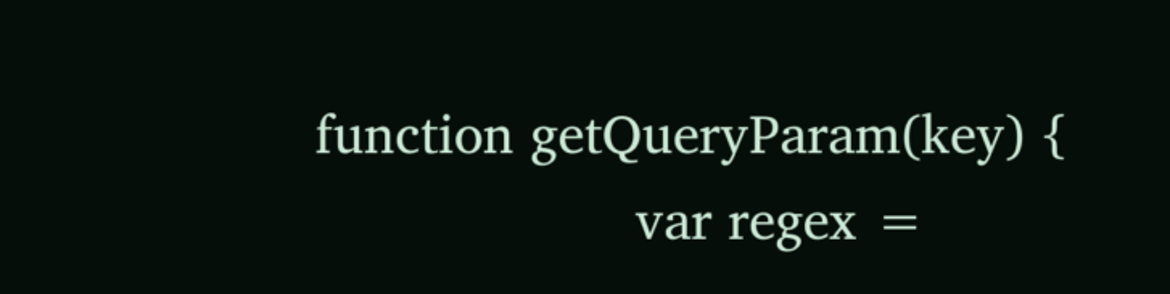function getQueryParam(key) {
                    var regex =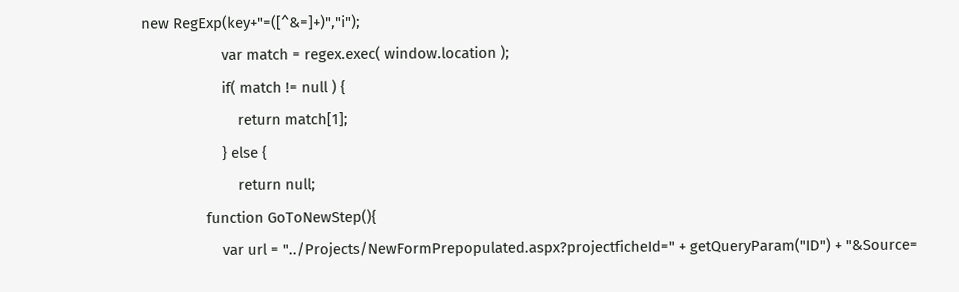new RegExp(key+"=([^&=]+)","i");
                    var match = regex.exec( window.location );
                    if( match != null ) {
                        return match[1];
                    } else {
                        return null;
                function GoToNewStep(){
                    var url = "../Projects/NewFormPrepopulated.aspx?projectficheId=" + getQueryParam("ID") + "&Source=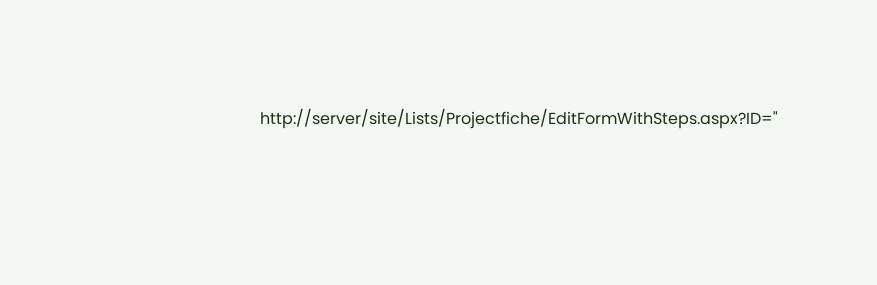http://server/site/Lists/Projectfiche/EditFormWithSteps.aspx?ID="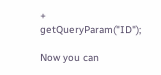+ getQueryParam("ID");

Now you can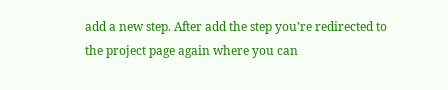add a new step. After add the step you’re redirected to the project page again where you can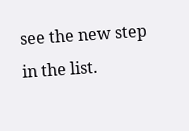see the new step in the list.